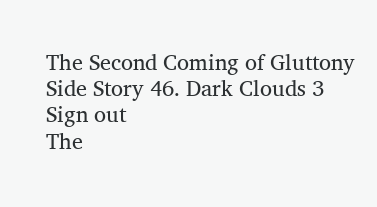The Second Coming of Gluttony
Side Story 46. Dark Clouds 3
Sign out
The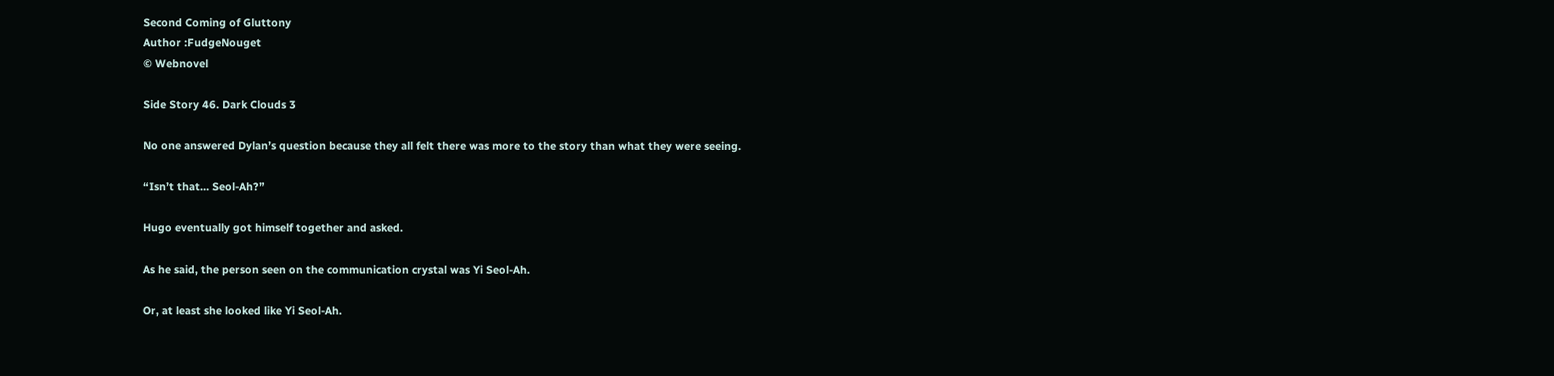Second Coming of Gluttony
Author :FudgeNouget
© Webnovel

Side Story 46. Dark Clouds 3

No one answered Dylan’s question because they all felt there was more to the story than what they were seeing.

“Isn’t that… Seol-Ah?”

Hugo eventually got himself together and asked.

As he said, the person seen on the communication crystal was Yi Seol-Ah.

Or, at least she looked like Yi Seol-Ah.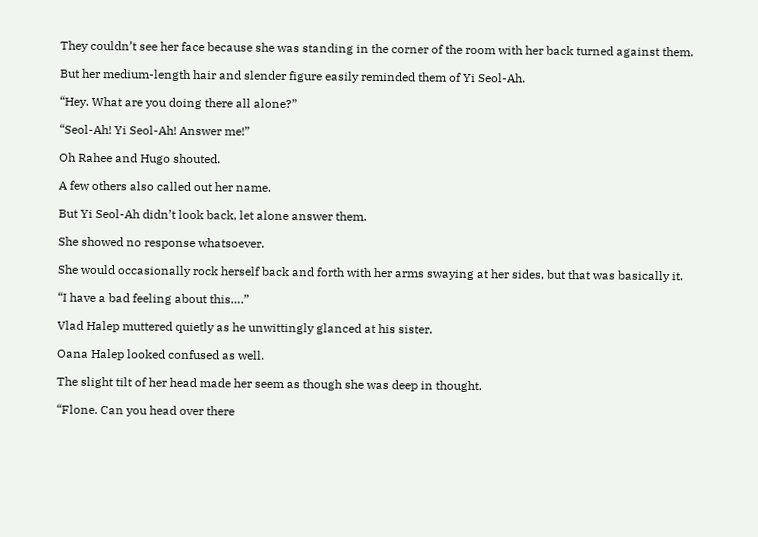They couldn’t see her face because she was standing in the corner of the room with her back turned against them.

But her medium-length hair and slender figure easily reminded them of Yi Seol-Ah.

“Hey. What are you doing there all alone?”

“Seol-Ah! Yi Seol-Ah! Answer me!”

Oh Rahee and Hugo shouted.

A few others also called out her name.

But Yi Seol-Ah didn’t look back, let alone answer them.

She showed no response whatsoever.

She would occasionally rock herself back and forth with her arms swaying at her sides, but that was basically it.

“I have a bad feeling about this….”

Vlad Halep muttered quietly as he unwittingly glanced at his sister.

Oana Halep looked confused as well.

The slight tilt of her head made her seem as though she was deep in thought.

“Flone. Can you head over there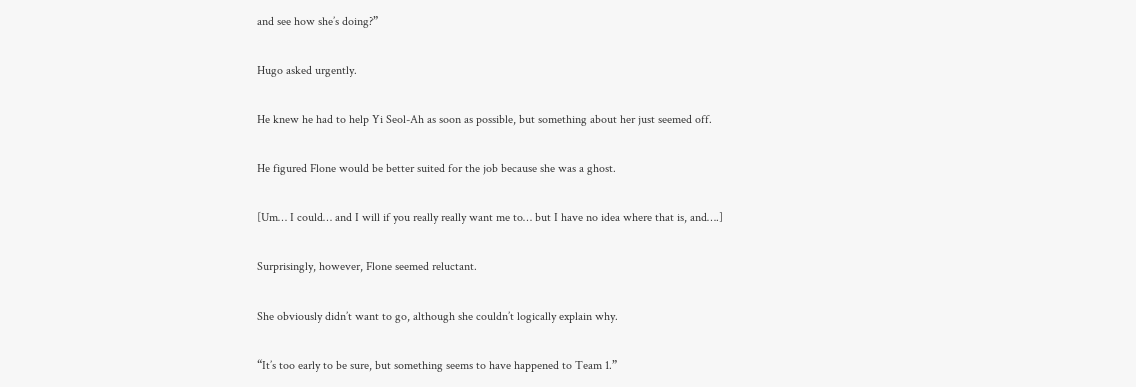and see how she’s doing?”

Hugo asked urgently.

He knew he had to help Yi Seol-Ah as soon as possible, but something about her just seemed off.

He figured Flone would be better suited for the job because she was a ghost.

[Um… I could… and I will if you really really want me to… but I have no idea where that is, and….]

Surprisingly, however, Flone seemed reluctant.

She obviously didn’t want to go, although she couldn’t logically explain why.

“It’s too early to be sure, but something seems to have happened to Team 1.”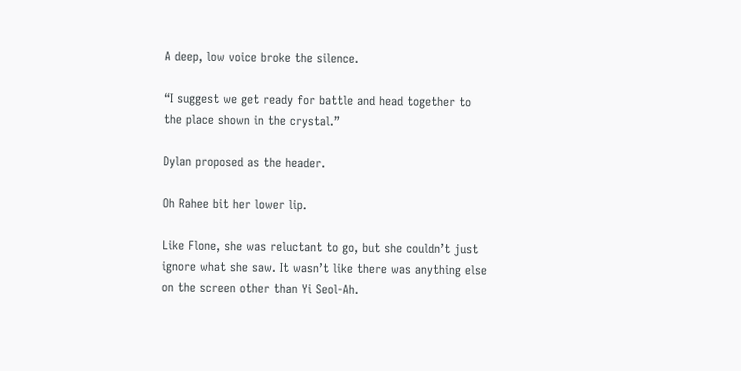A deep, low voice broke the silence.

“I suggest we get ready for battle and head together to the place shown in the crystal.”

Dylan proposed as the header.

Oh Rahee bit her lower lip.

Like Flone, she was reluctant to go, but she couldn’t just ignore what she saw. It wasn’t like there was anything else on the screen other than Yi Seol-Ah.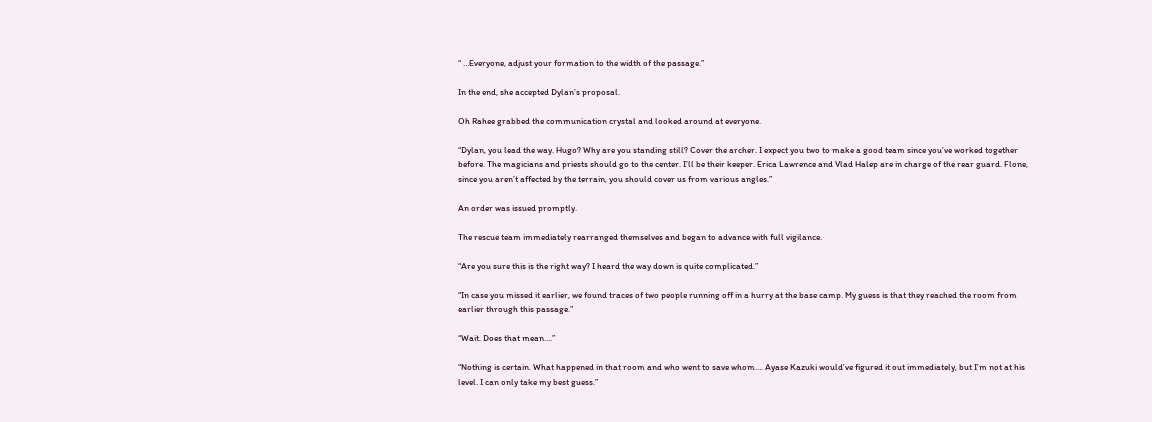“ …Everyone, adjust your formation to the width of the passage.”

In the end, she accepted Dylan’s proposal.

Oh Rahee grabbed the communication crystal and looked around at everyone.

“Dylan, you lead the way. Hugo? Why are you standing still? Cover the archer. I expect you two to make a good team since you’ve worked together before. The magicians and priests should go to the center. I’ll be their keeper. Erica Lawrence and Vlad Halep are in charge of the rear guard. Flone, since you aren’t affected by the terrain, you should cover us from various angles.”

An order was issued promptly.

The rescue team immediately rearranged themselves and began to advance with full vigilance.

“Are you sure this is the right way? I heard the way down is quite complicated.”

“In case you missed it earlier, we found traces of two people running off in a hurry at the base camp. My guess is that they reached the room from earlier through this passage.”

“Wait. Does that mean….”

“Nothing is certain. What happened in that room and who went to save whom…. Ayase Kazuki would’ve figured it out immediately, but I’m not at his level. I can only take my best guess.”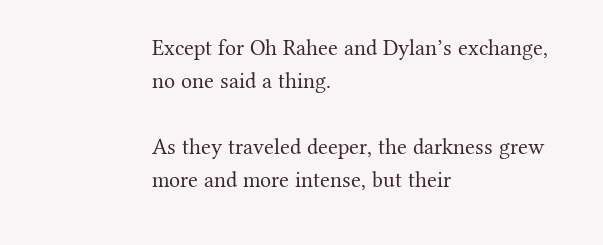Except for Oh Rahee and Dylan’s exchange, no one said a thing.

As they traveled deeper, the darkness grew more and more intense, but their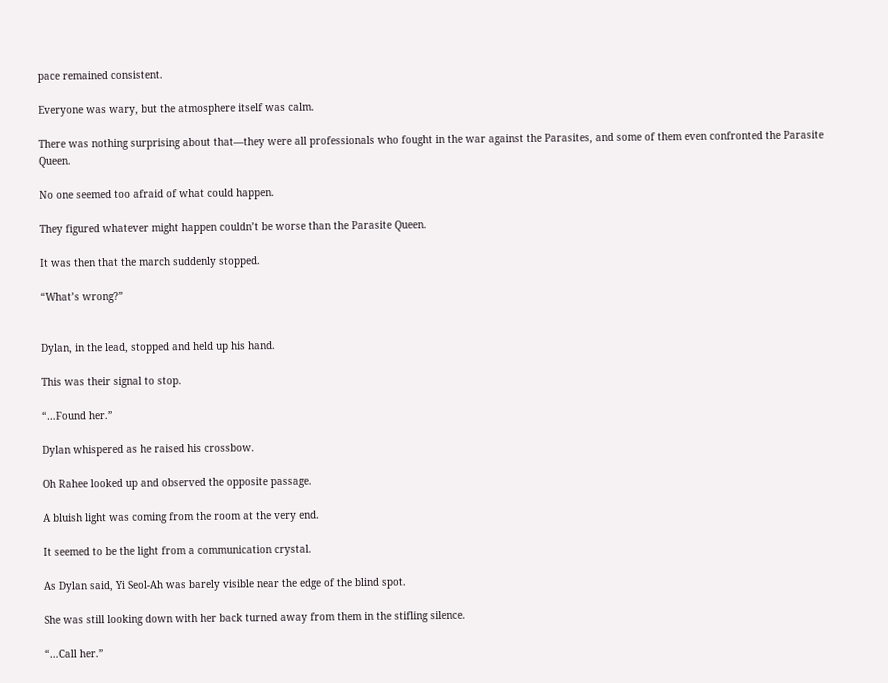pace remained consistent.

Everyone was wary, but the atmosphere itself was calm.

There was nothing surprising about that—they were all professionals who fought in the war against the Parasites, and some of them even confronted the Parasite Queen.

No one seemed too afraid of what could happen.

They figured whatever might happen couldn’t be worse than the Parasite Queen.

It was then that the march suddenly stopped.

“What’s wrong?”


Dylan, in the lead, stopped and held up his hand.

This was their signal to stop.

“…Found her.”

Dylan whispered as he raised his crossbow.

Oh Rahee looked up and observed the opposite passage.

A bluish light was coming from the room at the very end.

It seemed to be the light from a communication crystal.

As Dylan said, Yi Seol-Ah was barely visible near the edge of the blind spot.

She was still looking down with her back turned away from them in the stifling silence.

“…Call her.”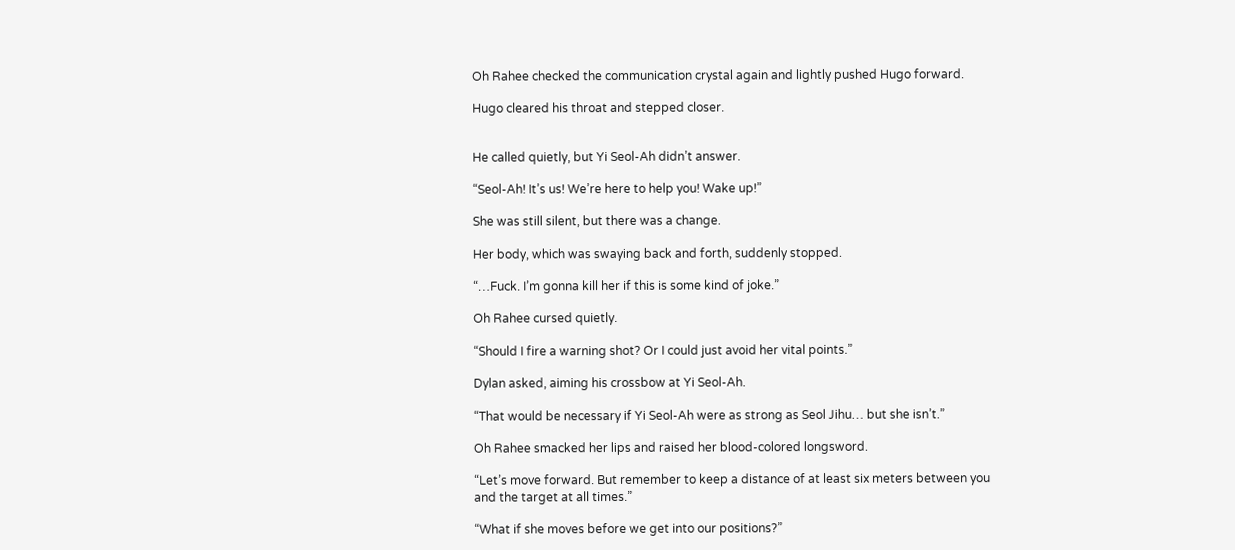Oh Rahee checked the communication crystal again and lightly pushed Hugo forward.

Hugo cleared his throat and stepped closer.


He called quietly, but Yi Seol-Ah didn’t answer.

“Seol-Ah! It’s us! We’re here to help you! Wake up!”

She was still silent, but there was a change.

Her body, which was swaying back and forth, suddenly stopped.

“…Fuck. I’m gonna kill her if this is some kind of joke.”

Oh Rahee cursed quietly.

“Should I fire a warning shot? Or I could just avoid her vital points.”

Dylan asked, aiming his crossbow at Yi Seol-Ah.

“That would be necessary if Yi Seol-Ah were as strong as Seol Jihu… but she isn’t.”

Oh Rahee smacked her lips and raised her blood-colored longsword.

“Let’s move forward. But remember to keep a distance of at least six meters between you and the target at all times.”

“What if she moves before we get into our positions?”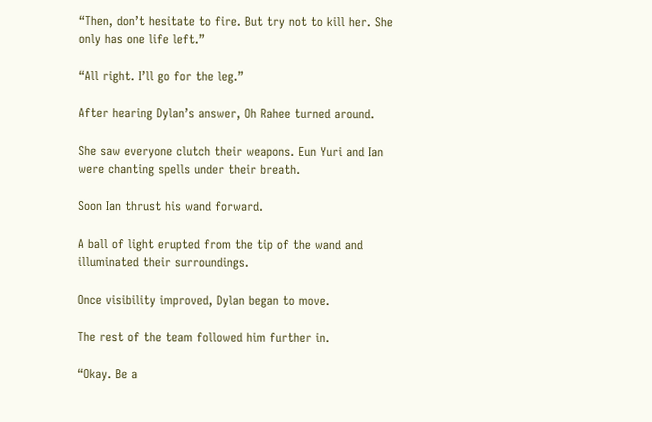“Then, don’t hesitate to fire. But try not to kill her. She only has one life left.”

“All right. I’ll go for the leg.”

After hearing Dylan’s answer, Oh Rahee turned around.

She saw everyone clutch their weapons. Eun Yuri and Ian were chanting spells under their breath.

Soon Ian thrust his wand forward.

A ball of light erupted from the tip of the wand and illuminated their surroundings.

Once visibility improved, Dylan began to move.

The rest of the team followed him further in.

“Okay. Be a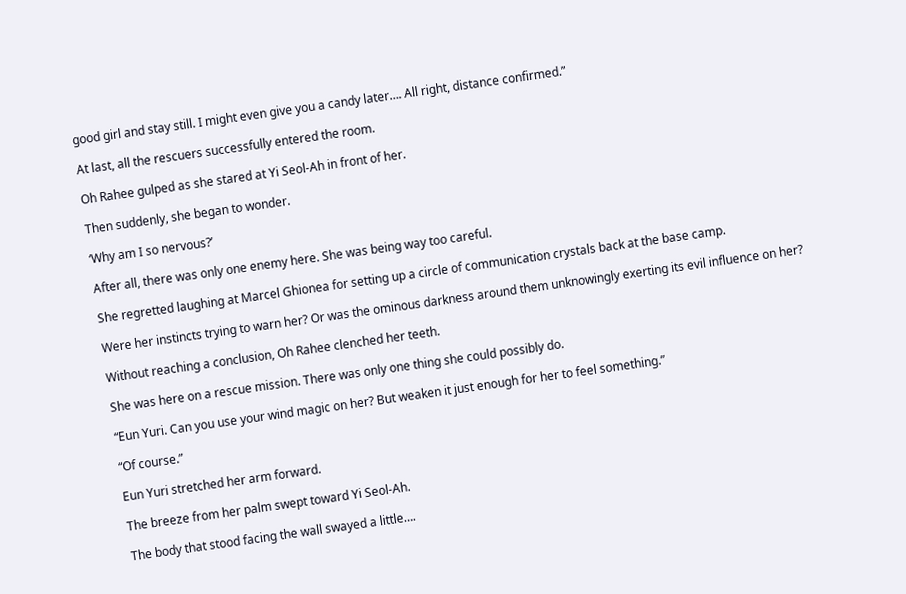good girl and stay still. I might even give you a candy later…. All right, distance confirmed.”

At last, all the rescuers successfully entered the room.

Oh Rahee gulped as she stared at Yi Seol-Ah in front of her.

Then suddenly, she began to wonder.

‘Why am I so nervous?’

After all, there was only one enemy here. She was being way too careful.

She regretted laughing at Marcel Ghionea for setting up a circle of communication crystals back at the base camp.

Were her instincts trying to warn her? Or was the ominous darkness around them unknowingly exerting its evil influence on her?

Without reaching a conclusion, Oh Rahee clenched her teeth.

She was here on a rescue mission. There was only one thing she could possibly do.

“Eun Yuri. Can you use your wind magic on her? But weaken it just enough for her to feel something.”

“Of course.”

Eun Yuri stretched her arm forward.

The breeze from her palm swept toward Yi Seol-Ah.

The body that stood facing the wall swayed a little….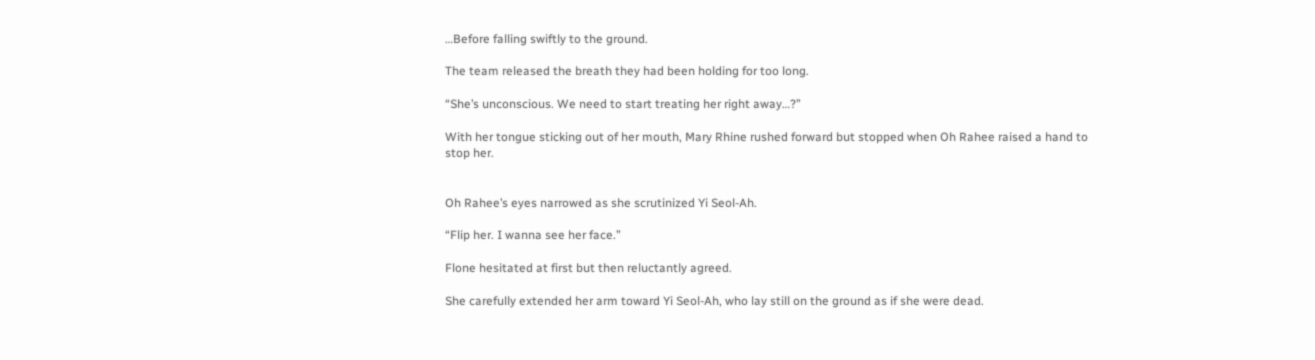…Before falling swiftly to the ground.

The team released the breath they had been holding for too long.

“She’s unconscious. We need to start treating her right away…?”

With her tongue sticking out of her mouth, Mary Rhine rushed forward but stopped when Oh Rahee raised a hand to stop her.


Oh Rahee’s eyes narrowed as she scrutinized Yi Seol-Ah.

“Flip her. I wanna see her face.”

Flone hesitated at first but then reluctantly agreed.

She carefully extended her arm toward Yi Seol-Ah, who lay still on the ground as if she were dead.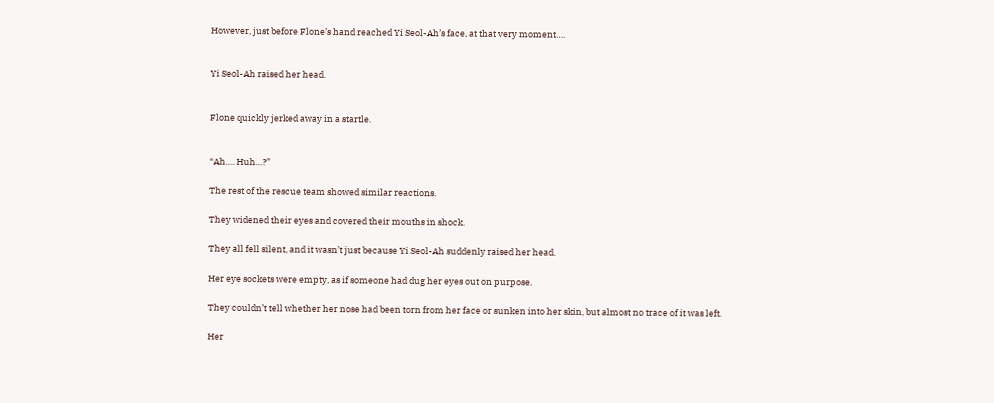However, just before Flone’s hand reached Yi Seol-Ah’s face, at that very moment….


Yi Seol-Ah raised her head.


Flone quickly jerked away in a startle.


“Ah…. Huh…?”

The rest of the rescue team showed similar reactions.

They widened their eyes and covered their mouths in shock.

They all fell silent, and it wasn’t just because Yi Seol-Ah suddenly raised her head.

Her eye sockets were empty, as if someone had dug her eyes out on purpose.

They couldn’t tell whether her nose had been torn from her face or sunken into her skin, but almost no trace of it was left.

Her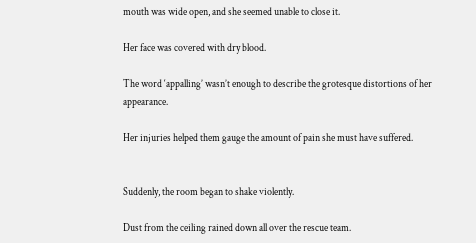mouth was wide open, and she seemed unable to close it.

Her face was covered with dry blood.

The word ‘appalling’ wasn’t enough to describe the grotesque distortions of her appearance.

Her injuries helped them gauge the amount of pain she must have suffered.


Suddenly, the room began to shake violently.

Dust from the ceiling rained down all over the rescue team.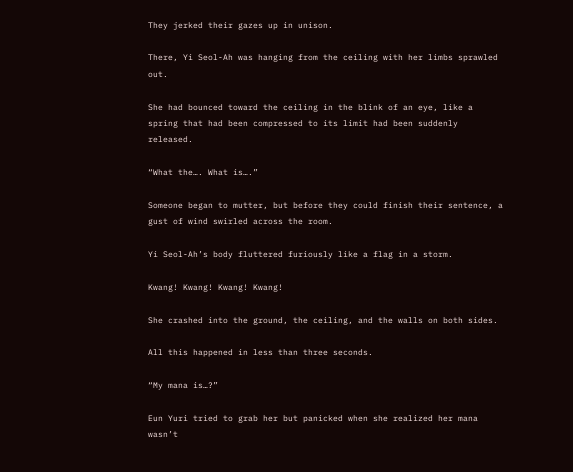They jerked their gazes up in unison.

There, Yi Seol-Ah was hanging from the ceiling with her limbs sprawled out.

She had bounced toward the ceiling in the blink of an eye, like a spring that had been compressed to its limit had been suddenly released.

“What the…. What is….”

Someone began to mutter, but before they could finish their sentence, a gust of wind swirled across the room.

Yi Seol-Ah’s body fluttered furiously like a flag in a storm.

Kwang! Kwang! Kwang! Kwang!

She crashed into the ground, the ceiling, and the walls on both sides.

All this happened in less than three seconds.

“My mana is…?”

Eun Yuri tried to grab her but panicked when she realized her mana wasn’t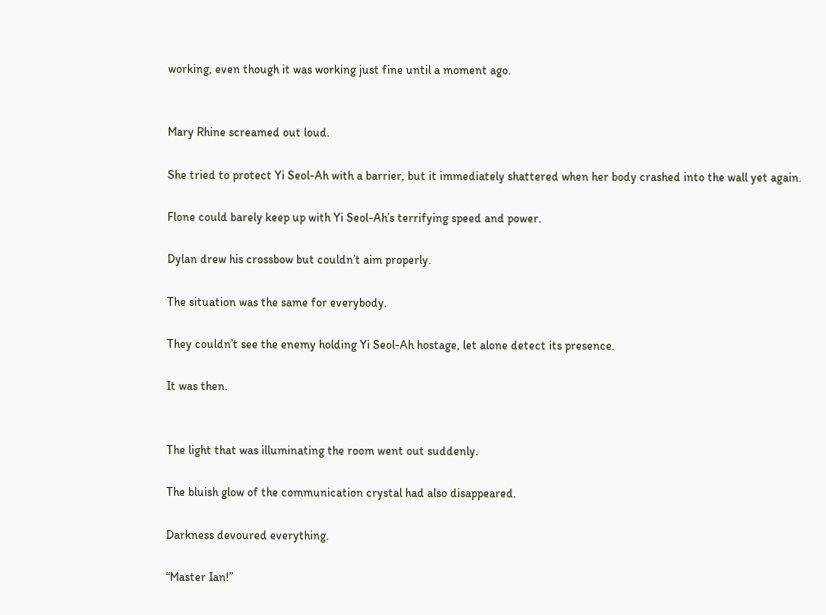working, even though it was working just fine until a moment ago.


Mary Rhine screamed out loud.

She tried to protect Yi Seol-Ah with a barrier, but it immediately shattered when her body crashed into the wall yet again.

Flone could barely keep up with Yi Seol-Ah’s terrifying speed and power.

Dylan drew his crossbow but couldn’t aim properly.

The situation was the same for everybody.

They couldn’t see the enemy holding Yi Seol-Ah hostage, let alone detect its presence.

It was then.


The light that was illuminating the room went out suddenly.

The bluish glow of the communication crystal had also disappeared.

Darkness devoured everything.

“Master Ian!”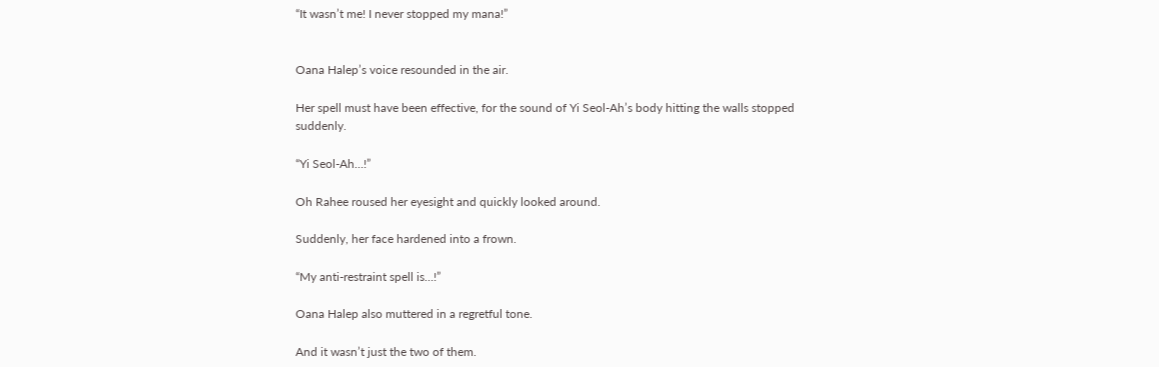“It wasn’t me! I never stopped my mana!”


Oana Halep’s voice resounded in the air.

Her spell must have been effective, for the sound of Yi Seol-Ah’s body hitting the walls stopped suddenly.

“Yi Seol-Ah…!”

Oh Rahee roused her eyesight and quickly looked around.

Suddenly, her face hardened into a frown.

“My anti-restraint spell is…!”

Oana Halep also muttered in a regretful tone.

And it wasn’t just the two of them.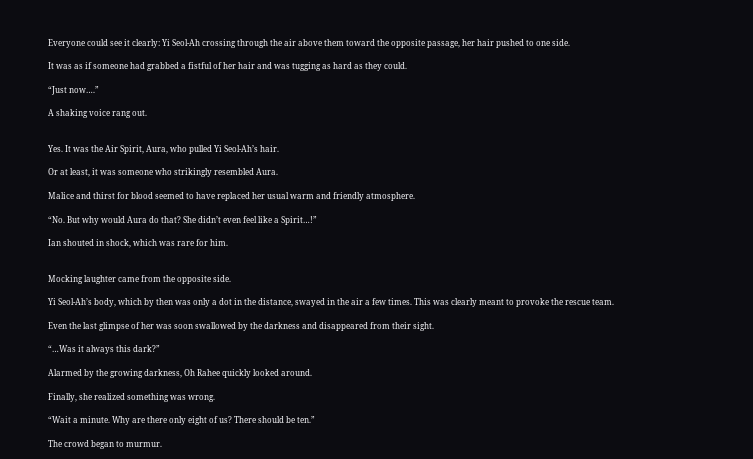Everyone could see it clearly: Yi Seol-Ah crossing through the air above them toward the opposite passage, her hair pushed to one side.

It was as if someone had grabbed a fistful of her hair and was tugging as hard as they could.

“Just now….”

A shaking voice rang out.


Yes. It was the Air Spirit, Aura, who pulled Yi Seol-Ah’s hair.

Or at least, it was someone who strikingly resembled Aura.

Malice and thirst for blood seemed to have replaced her usual warm and friendly atmosphere.

“No. But why would Aura do that? She didn’t even feel like a Spirit…!”

Ian shouted in shock, which was rare for him.


Mocking laughter came from the opposite side.

Yi Seol-Ah’s body, which by then was only a dot in the distance, swayed in the air a few times. This was clearly meant to provoke the rescue team.

Even the last glimpse of her was soon swallowed by the darkness and disappeared from their sight.

“…Was it always this dark?”

Alarmed by the growing darkness, Oh Rahee quickly looked around.

Finally, she realized something was wrong.

“Wait a minute. Why are there only eight of us? There should be ten.”

The crowd began to murmur.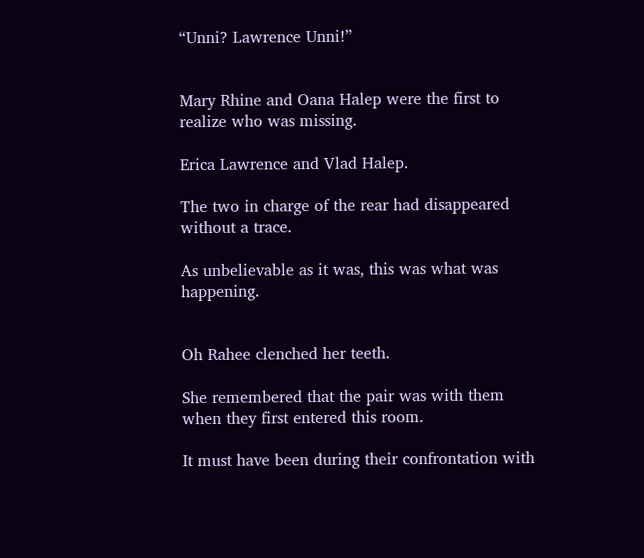“Unni? Lawrence Unni!”


Mary Rhine and Oana Halep were the first to realize who was missing.

Erica Lawrence and Vlad Halep.

The two in charge of the rear had disappeared without a trace.

As unbelievable as it was, this was what was happening.


Oh Rahee clenched her teeth.

She remembered that the pair was with them when they first entered this room.

It must have been during their confrontation with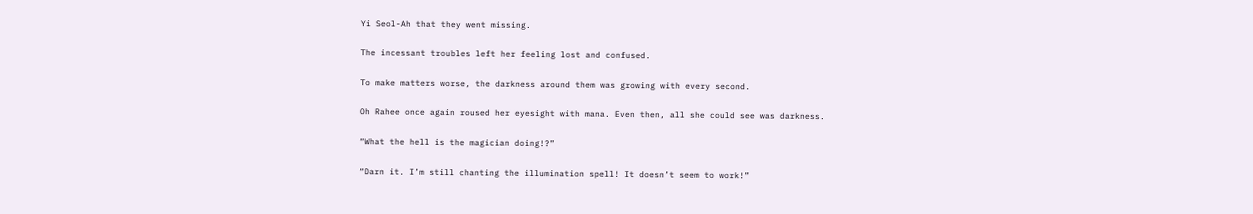Yi Seol-Ah that they went missing.

The incessant troubles left her feeling lost and confused.

To make matters worse, the darkness around them was growing with every second.

Oh Rahee once again roused her eyesight with mana. Even then, all she could see was darkness.

“What the hell is the magician doing!?”

“Darn it. I’m still chanting the illumination spell! It doesn’t seem to work!”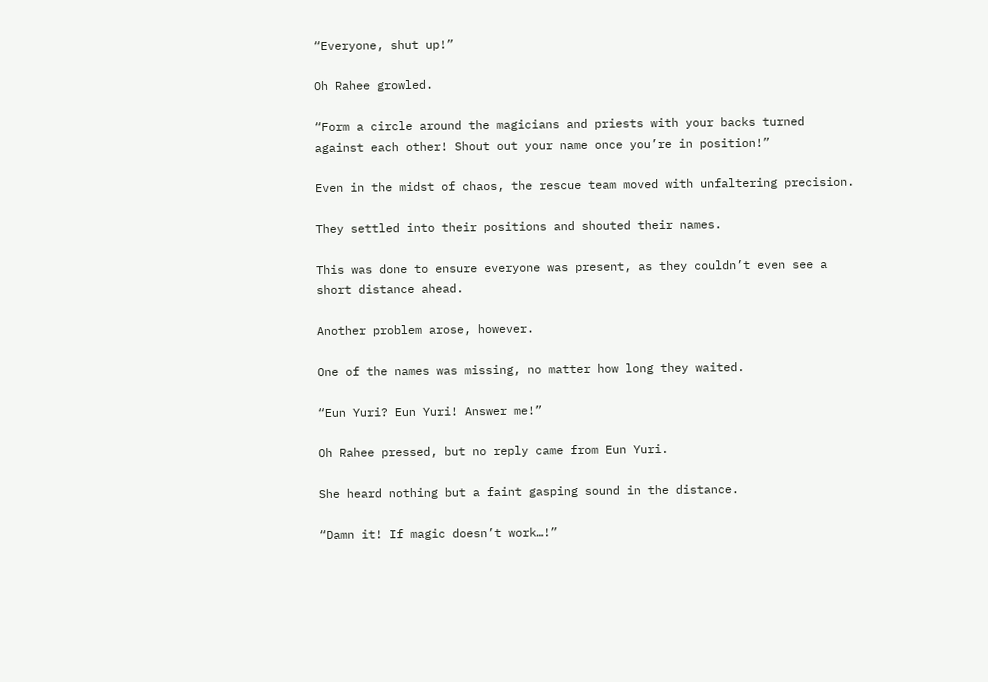“Everyone, shut up!”

Oh Rahee growled.

“Form a circle around the magicians and priests with your backs turned against each other! Shout out your name once you’re in position!”

Even in the midst of chaos, the rescue team moved with unfaltering precision.

They settled into their positions and shouted their names.

This was done to ensure everyone was present, as they couldn’t even see a short distance ahead.

Another problem arose, however.

One of the names was missing, no matter how long they waited.

“Eun Yuri? Eun Yuri! Answer me!”

Oh Rahee pressed, but no reply came from Eun Yuri.

She heard nothing but a faint gasping sound in the distance.

“Damn it! If magic doesn’t work…!”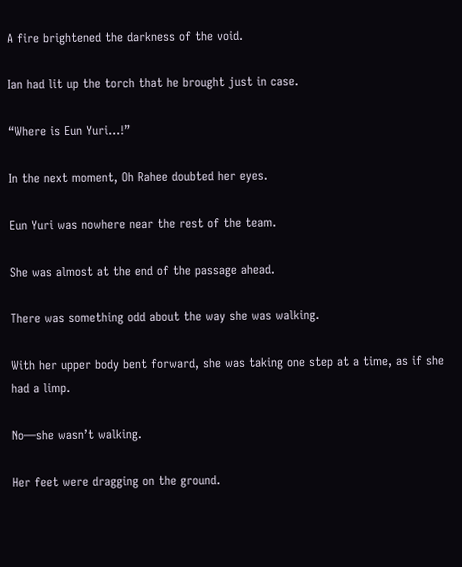A fire brightened the darkness of the void.

Ian had lit up the torch that he brought just in case.

“Where is Eun Yuri…!”

In the next moment, Oh Rahee doubted her eyes.

Eun Yuri was nowhere near the rest of the team.

She was almost at the end of the passage ahead.

There was something odd about the way she was walking.

With her upper body bent forward, she was taking one step at a time, as if she had a limp.

No—she wasn’t walking.

Her feet were dragging on the ground.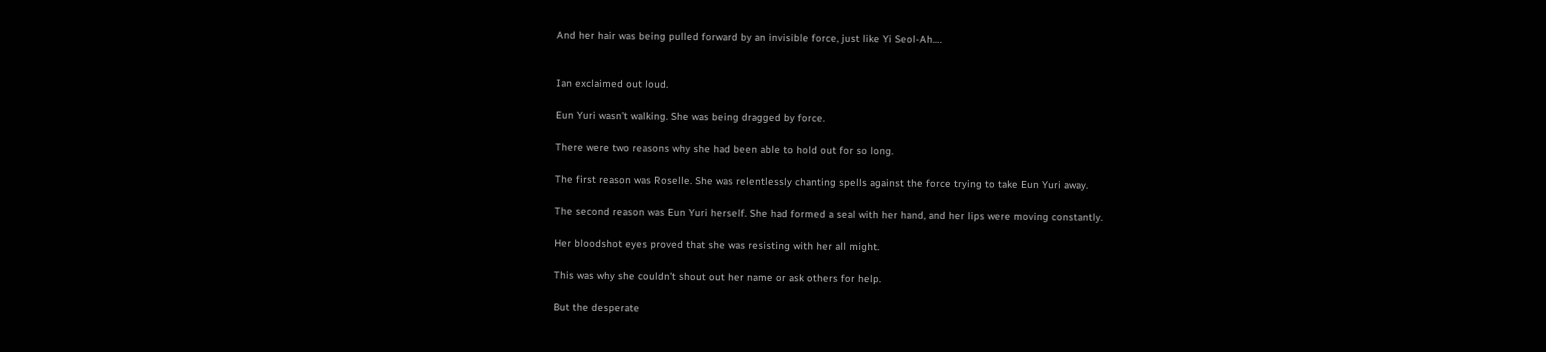And her hair was being pulled forward by an invisible force, just like Yi Seol-Ah….


Ian exclaimed out loud.

Eun Yuri wasn’t walking. She was being dragged by force.

There were two reasons why she had been able to hold out for so long.

The first reason was Roselle. She was relentlessly chanting spells against the force trying to take Eun Yuri away.

The second reason was Eun Yuri herself. She had formed a seal with her hand, and her lips were moving constantly.

Her bloodshot eyes proved that she was resisting with her all might.

This was why she couldn’t shout out her name or ask others for help.

But the desperate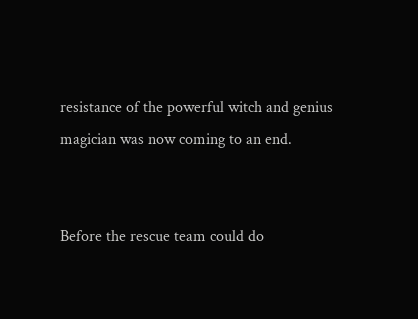resistance of the powerful witch and genius magician was now coming to an end.


Before the rescue team could do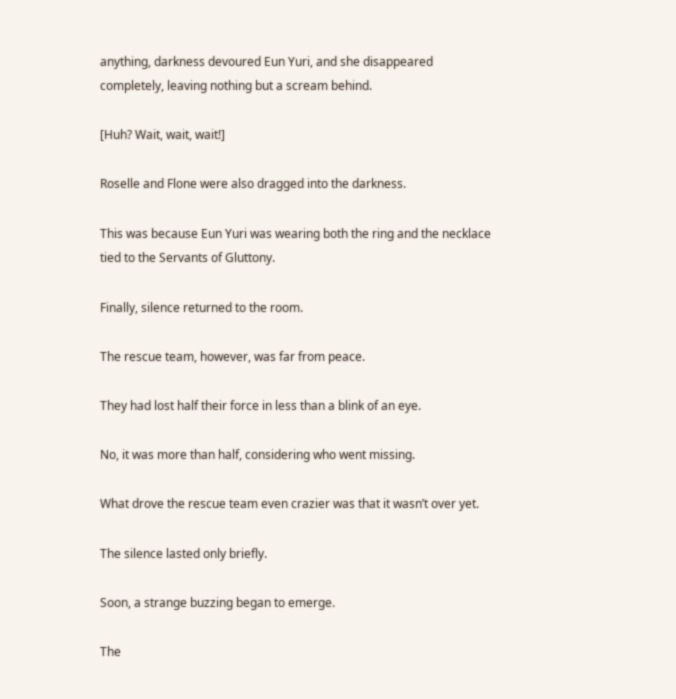anything, darkness devoured Eun Yuri, and she disappeared completely, leaving nothing but a scream behind.

[Huh? Wait, wait, wait!]

Roselle and Flone were also dragged into the darkness.

This was because Eun Yuri was wearing both the ring and the necklace tied to the Servants of Gluttony.

Finally, silence returned to the room.

The rescue team, however, was far from peace.

They had lost half their force in less than a blink of an eye.

No, it was more than half, considering who went missing.

What drove the rescue team even crazier was that it wasn’t over yet.

The silence lasted only briefly.

Soon, a strange buzzing began to emerge.

The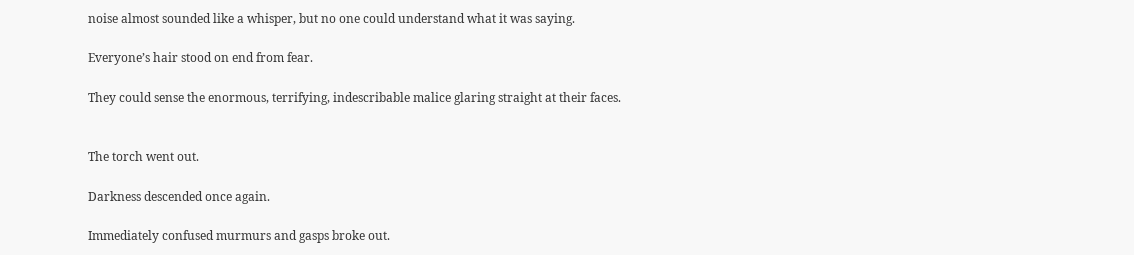noise almost sounded like a whisper, but no one could understand what it was saying.

Everyone’s hair stood on end from fear.

They could sense the enormous, terrifying, indescribable malice glaring straight at their faces.


The torch went out.

Darkness descended once again.

Immediately confused murmurs and gasps broke out.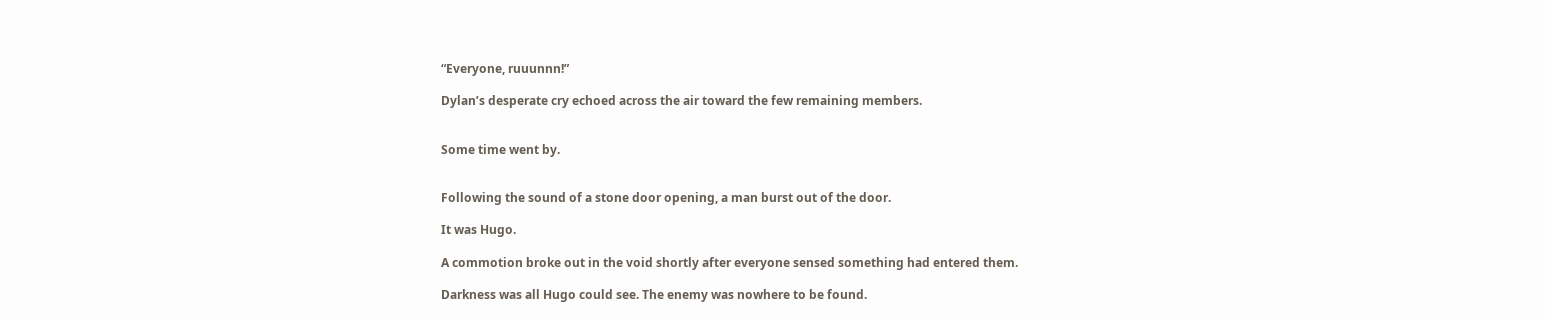“Everyone, ruuunnn!”

Dylan’s desperate cry echoed across the air toward the few remaining members.


Some time went by.


Following the sound of a stone door opening, a man burst out of the door.

It was Hugo.

A commotion broke out in the void shortly after everyone sensed something had entered them.

Darkness was all Hugo could see. The enemy was nowhere to be found.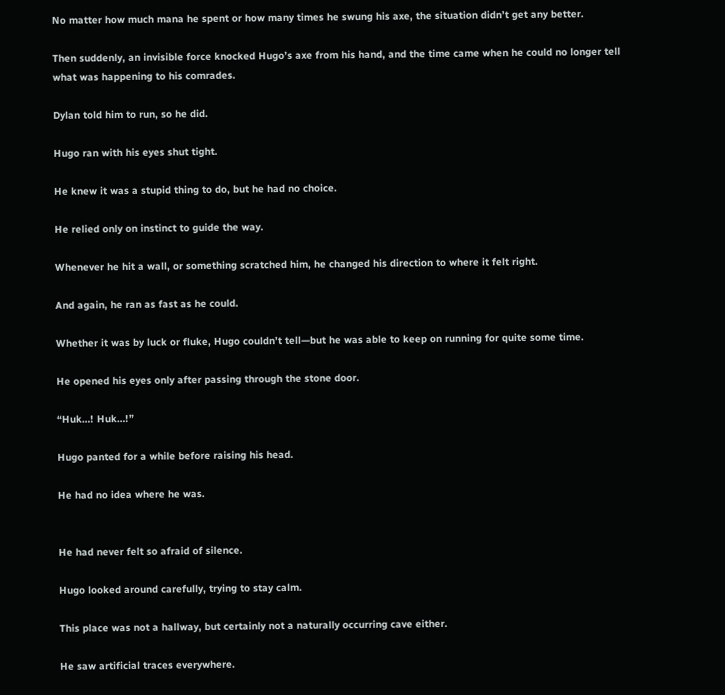No matter how much mana he spent or how many times he swung his axe, the situation didn’t get any better.

Then suddenly, an invisible force knocked Hugo’s axe from his hand, and the time came when he could no longer tell what was happening to his comrades.

Dylan told him to run, so he did.

Hugo ran with his eyes shut tight.

He knew it was a stupid thing to do, but he had no choice.

He relied only on instinct to guide the way.

Whenever he hit a wall, or something scratched him, he changed his direction to where it felt right.

And again, he ran as fast as he could.

Whether it was by luck or fluke, Hugo couldn’t tell—but he was able to keep on running for quite some time.

He opened his eyes only after passing through the stone door.

“Huk…! Huk…!”

Hugo panted for a while before raising his head.

He had no idea where he was.


He had never felt so afraid of silence.

Hugo looked around carefully, trying to stay calm.

This place was not a hallway, but certainly not a naturally occurring cave either.

He saw artificial traces everywhere.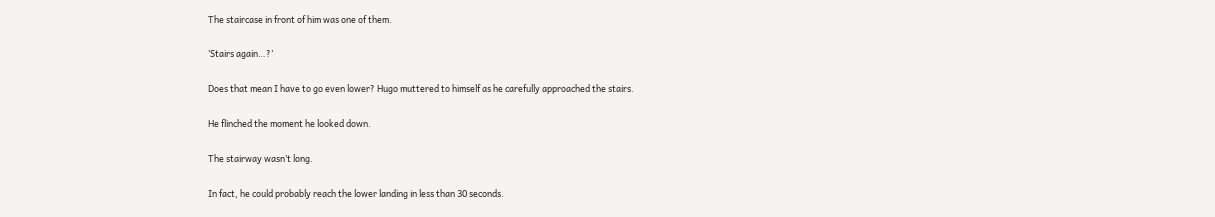The staircase in front of him was one of them.

‘Stairs again…?’

Does that mean I have to go even lower? Hugo muttered to himself as he carefully approached the stairs.

He flinched the moment he looked down.

The stairway wasn’t long.

In fact, he could probably reach the lower landing in less than 30 seconds.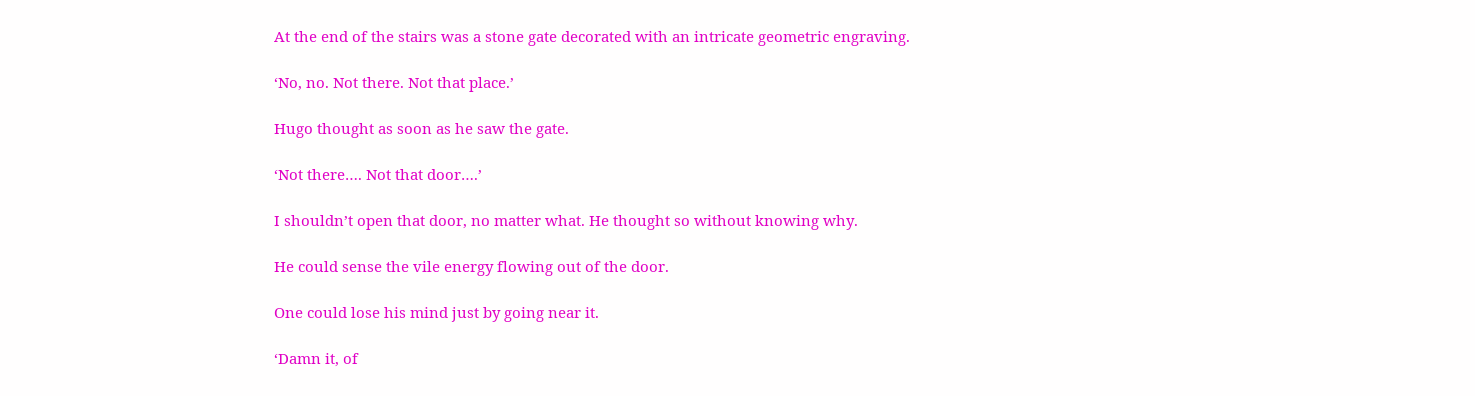At the end of the stairs was a stone gate decorated with an intricate geometric engraving.

‘No, no. Not there. Not that place.’

Hugo thought as soon as he saw the gate.

‘Not there…. Not that door….’

I shouldn’t open that door, no matter what. He thought so without knowing why.

He could sense the vile energy flowing out of the door.

One could lose his mind just by going near it.

‘Damn it, of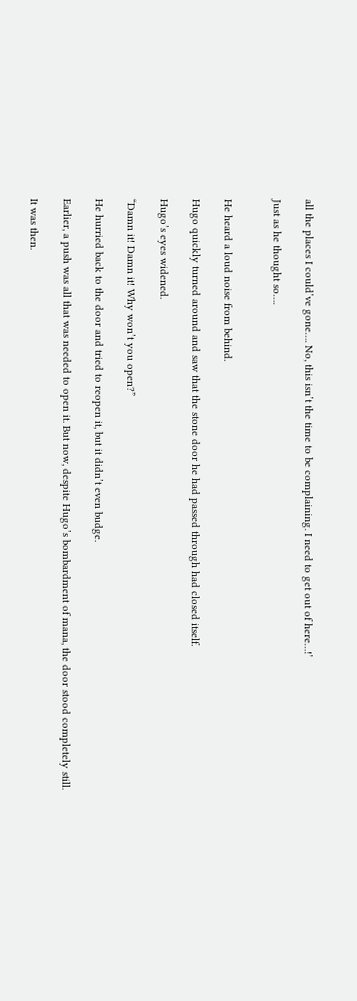all the places I could’ve gone…. No, this isn’t the time to be complaining. I need to get out of here…!’

Just as he thought so….


He heard a loud noise from behind.

Hugo quickly turned around and saw that the stone door he had passed through had closed itself.

Hugo’s eyes widened.

“Damn it! Damn it! Why won’t you open?”

He hurried back to the door and tried to reopen it, but it didn’t even budge.

Earlier, a push was all that was needed to open it. But now, despite Hugo’s bombardment of mana, the door stood completely still.

It was then.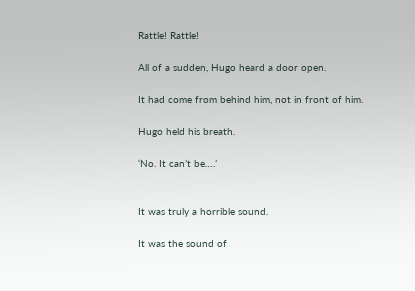Rattle! Rattle!

All of a sudden, Hugo heard a door open.

It had come from behind him, not in front of him.

Hugo held his breath.

‘No. It can’t be….’


It was truly a horrible sound.

It was the sound of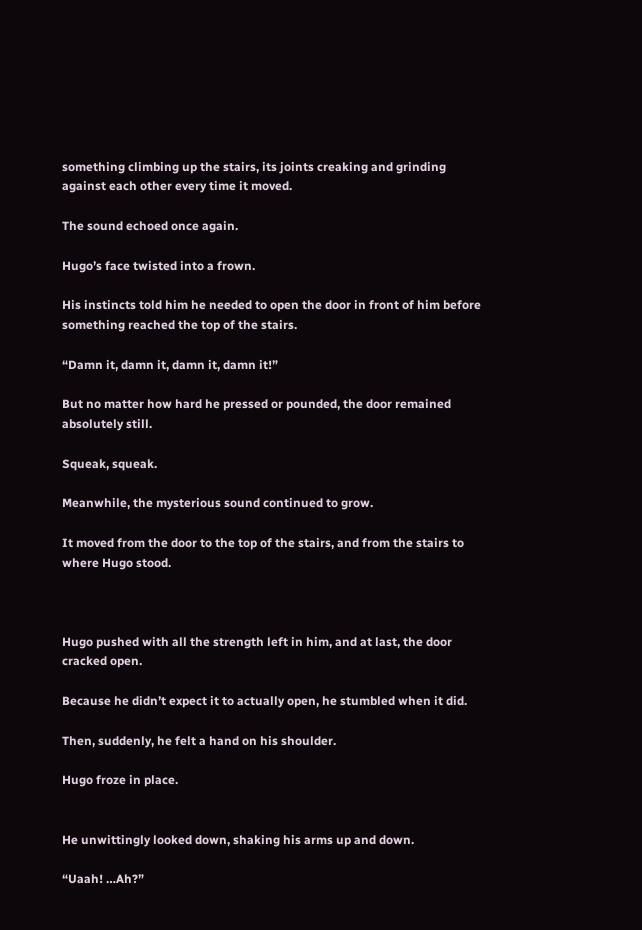something climbing up the stairs, its joints creaking and grinding against each other every time it moved.

The sound echoed once again.

Hugo’s face twisted into a frown.

His instincts told him he needed to open the door in front of him before something reached the top of the stairs.

“Damn it, damn it, damn it, damn it!”

But no matter how hard he pressed or pounded, the door remained absolutely still.

Squeak, squeak.

Meanwhile, the mysterious sound continued to grow.

It moved from the door to the top of the stairs, and from the stairs to where Hugo stood.



Hugo pushed with all the strength left in him, and at last, the door cracked open.

Because he didn’t expect it to actually open, he stumbled when it did.

Then, suddenly, he felt a hand on his shoulder.

Hugo froze in place.


He unwittingly looked down, shaking his arms up and down.

“Uaah! …Ah?”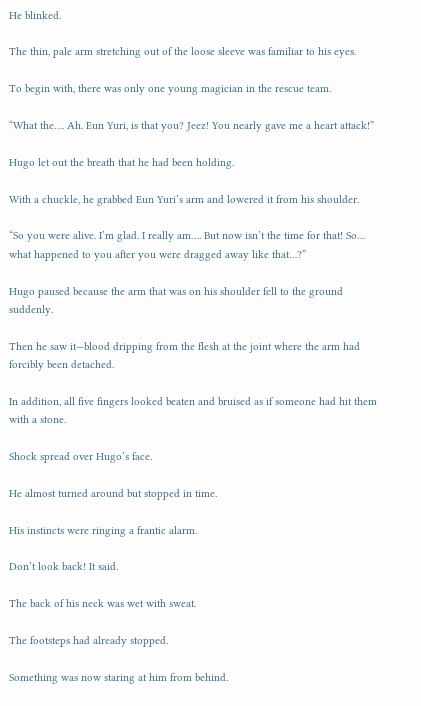He blinked.

The thin, pale arm stretching out of the loose sleeve was familiar to his eyes.

To begin with, there was only one young magician in the rescue team.

“What the…. Ah. Eun Yuri, is that you? Jeez! You nearly gave me a heart attack!”

Hugo let out the breath that he had been holding.

With a chuckle, he grabbed Eun Yuri’s arm and lowered it from his shoulder.

“So you were alive. I’m glad. I really am…. But now isn’t the time for that! So… what happened to you after you were dragged away like that…?”

Hugo paused because the arm that was on his shoulder fell to the ground suddenly.

Then he saw it—blood dripping from the flesh at the joint where the arm had forcibly been detached.

In addition, all five fingers looked beaten and bruised as if someone had hit them with a stone.

Shock spread over Hugo’s face.

He almost turned around but stopped in time.

His instincts were ringing a frantic alarm.

Don’t look back! It said.

The back of his neck was wet with sweat.

The footsteps had already stopped.

Something was now staring at him from behind.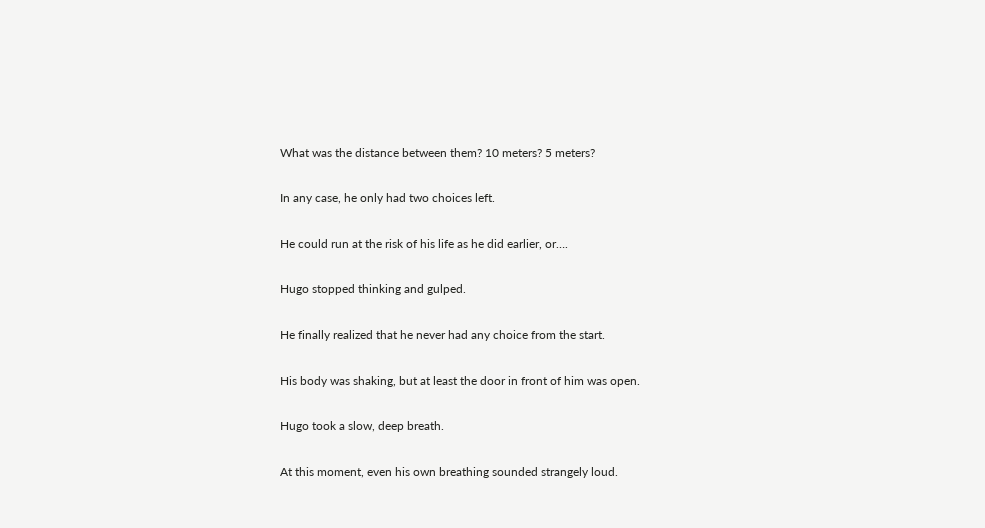What was the distance between them? 10 meters? 5 meters?

In any case, he only had two choices left.

He could run at the risk of his life as he did earlier, or….

Hugo stopped thinking and gulped.

He finally realized that he never had any choice from the start.

His body was shaking, but at least the door in front of him was open.

Hugo took a slow, deep breath.

At this moment, even his own breathing sounded strangely loud.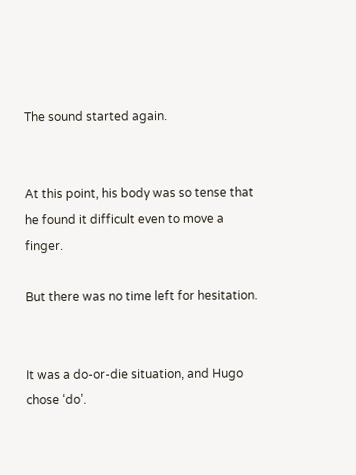The sound started again.


At this point, his body was so tense that he found it difficult even to move a finger.

But there was no time left for hesitation.


It was a do-or-die situation, and Hugo chose ‘do’.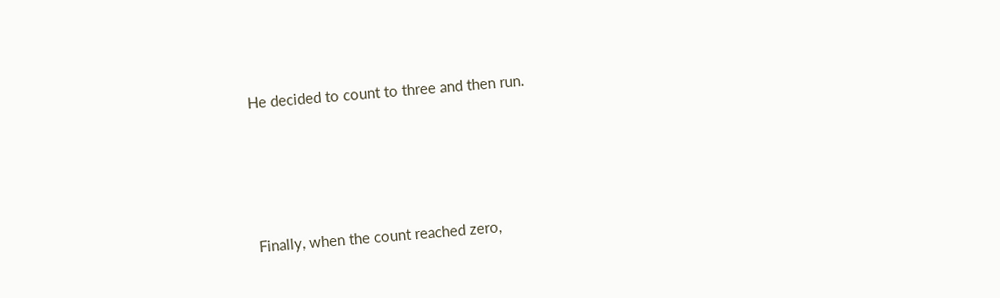He decided to count to three and then run.





Finally, when the count reached zero,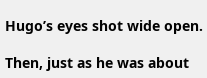Hugo’s eyes shot wide open.

Then, just as he was about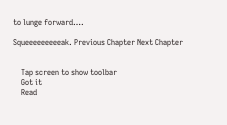to lunge forward….

Squeeeeeeeeeak. Previous Chapter Next Chapter


    Tap screen to show toolbar
    Got it
    Read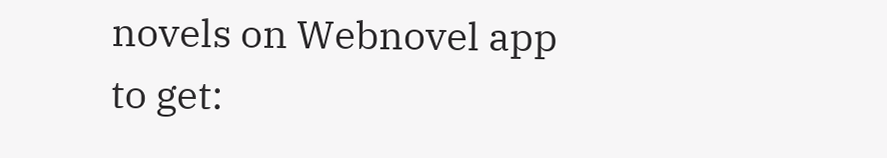novels on Webnovel app to get: